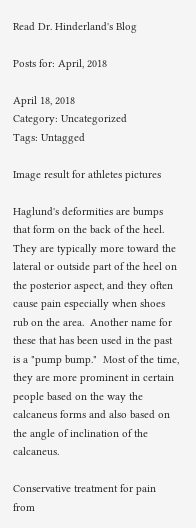Read Dr. Hinderland's Blog

Posts for: April, 2018

April 18, 2018
Category: Uncategorized
Tags: Untagged

Image result for athletes pictures

Haglund's deformities are bumps that form on the back of the heel.  They are typically more toward the lateral or outside part of the heel on the posterior aspect, and they often cause pain especially when shoes rub on the area.  Another name for these that has been used in the past is a "pump bump."  Most of the time, they are more prominent in certain people based on the way the calcaneus forms and also based on the angle of inclination of the calcaneus.

Conservative treatment for pain from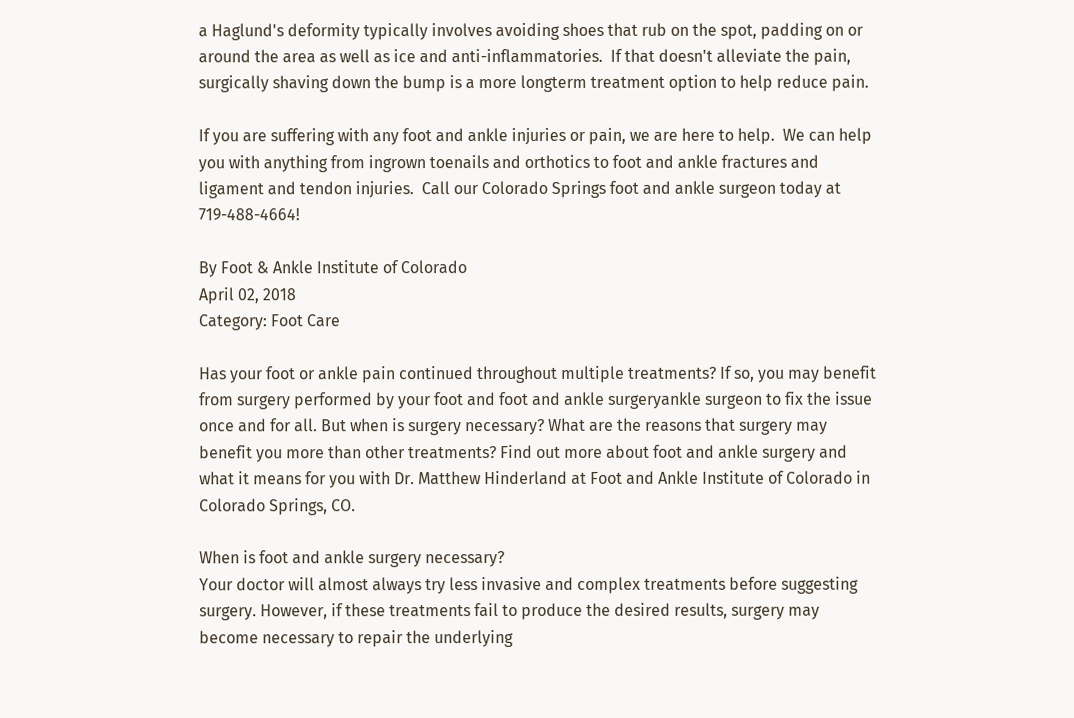a Haglund's deformity typically involves avoiding shoes that rub on the spot, padding on or around the area as well as ice and anti-inflammatories.  If that doesn't alleviate the pain, surgically shaving down the bump is a more longterm treatment option to help reduce pain.

If you are suffering with any foot and ankle injuries or pain, we are here to help.  We can help you with anything from ingrown toenails and orthotics to foot and ankle fractures and ligament and tendon injuries.  Call our Colorado Springs foot and ankle surgeon today at 719-488-4664!

By Foot & Ankle Institute of Colorado
April 02, 2018
Category: Foot Care

Has your foot or ankle pain continued throughout multiple treatments? If so, you may benefit from surgery performed by your foot and foot and ankle surgeryankle surgeon to fix the issue once and for all. But when is surgery necessary? What are the reasons that surgery may benefit you more than other treatments? Find out more about foot and ankle surgery and what it means for you with Dr. Matthew Hinderland at Foot and Ankle Institute of Colorado in Colorado Springs, CO.

When is foot and ankle surgery necessary?
Your doctor will almost always try less invasive and complex treatments before suggesting surgery. However, if these treatments fail to produce the desired results, surgery may become necessary to repair the underlying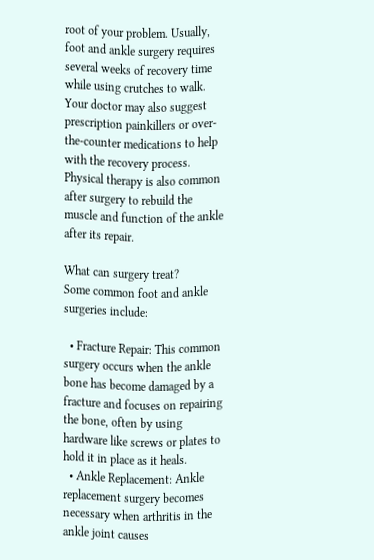root of your problem. Usually, foot and ankle surgery requires several weeks of recovery time while using crutches to walk. Your doctor may also suggest prescription painkillers or over-the-counter medications to help with the recovery process. Physical therapy is also common after surgery to rebuild the muscle and function of the ankle after its repair.

What can surgery treat?
Some common foot and ankle surgeries include:

  • Fracture Repair: This common surgery occurs when the ankle bone has become damaged by a fracture and focuses on repairing the bone, often by using hardware like screws or plates to hold it in place as it heals.
  • Ankle Replacement: Ankle replacement surgery becomes necessary when arthritis in the ankle joint causes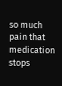so much pain that medication stops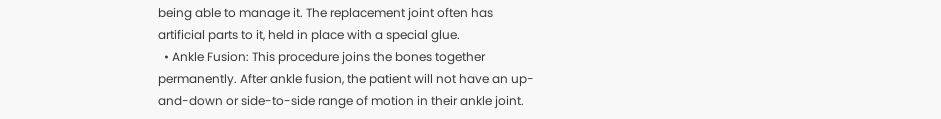being able to manage it. The replacement joint often has artificial parts to it, held in place with a special glue.
  • Ankle Fusion: This procedure joins the bones together permanently. After ankle fusion, the patient will not have an up-and-down or side-to-side range of motion in their ankle joint.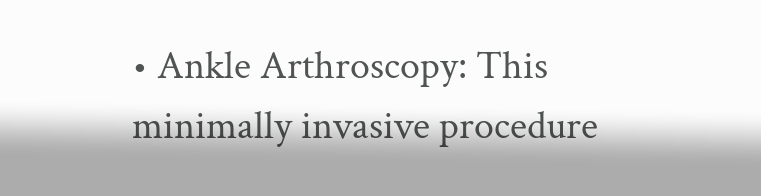• Ankle Arthroscopy: This minimally invasive procedure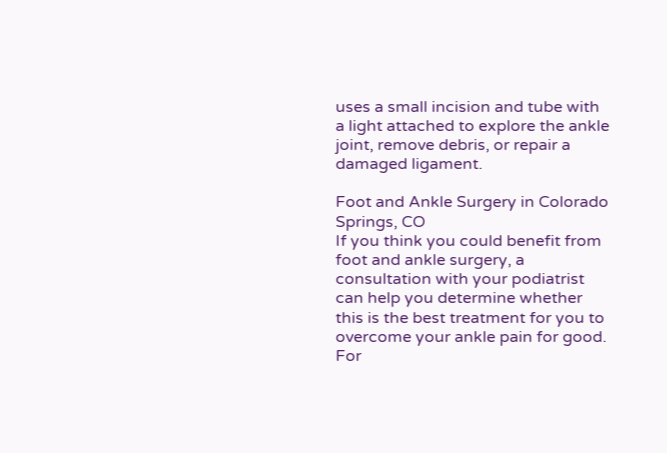uses a small incision and tube with a light attached to explore the ankle joint, remove debris, or repair a damaged ligament.

Foot and Ankle Surgery in Colorado Springs, CO
If you think you could benefit from foot and ankle surgery, a consultation with your podiatrist can help you determine whether this is the best treatment for you to overcome your ankle pain for good. For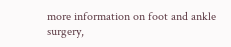more information on foot and ankle surgery,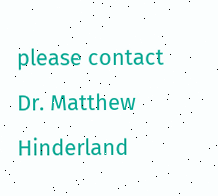please contact Dr. Matthew Hinderland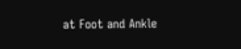at Foot and Ankle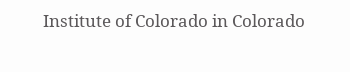Institute of Colorado in Colorado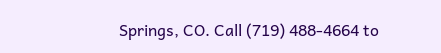Springs, CO. Call (719) 488-4664 to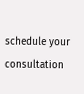schedule your consultation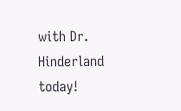with Dr. Hinderland today!